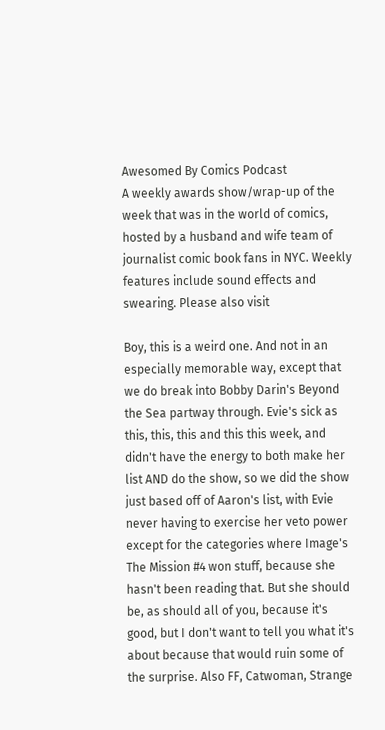Awesomed By Comics Podcast
A weekly awards show/wrap-up of the week that was in the world of comics, hosted by a husband and wife team of journalist comic book fans in NYC. Weekly features include sound effects and swearing. Please also visit

Boy, this is a weird one. And not in an especially memorable way, except that we do break into Bobby Darin's Beyond the Sea partway through. Evie's sick as this, this, this and this this week, and didn't have the energy to both make her list AND do the show, so we did the show just based off of Aaron's list, with Evie never having to exercise her veto power except for the categories where Image's The Mission #4 won stuff, because she hasn't been reading that. But she should be, as should all of you, because it's good, but I don't want to tell you what it's about because that would ruin some of the surprise. Also FF, Catwoman, Strange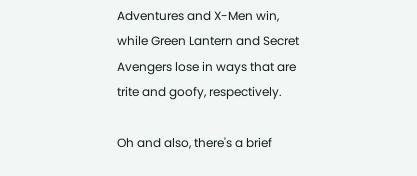Adventures and X-Men win, while Green Lantern and Secret Avengers lose in ways that are trite and goofy, respectively.

Oh and also, there's a brief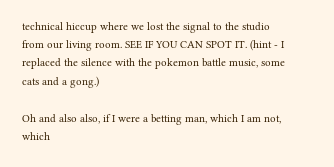technical hiccup where we lost the signal to the studio from our living room. SEE IF YOU CAN SPOT IT. (hint - I replaced the silence with the pokemon battle music, some cats and a gong.)

Oh and also also, if I were a betting man, which I am not, which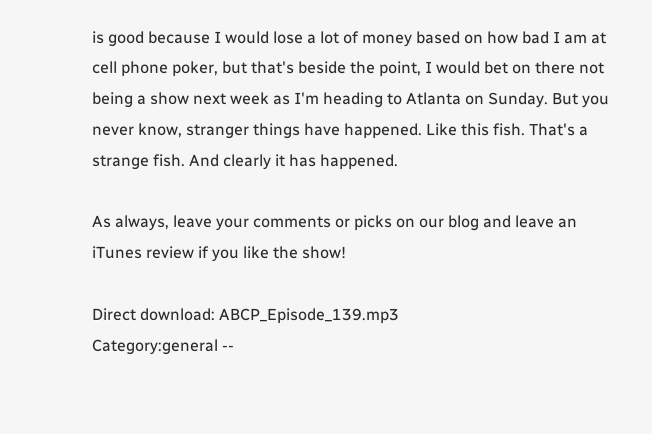is good because I would lose a lot of money based on how bad I am at cell phone poker, but that's beside the point, I would bet on there not being a show next week as I'm heading to Atlanta on Sunday. But you never know, stranger things have happened. Like this fish. That's a strange fish. And clearly it has happened.

As always, leave your comments or picks on our blog and leave an iTunes review if you like the show!

Direct download: ABCP_Episode_139.mp3
Category:general --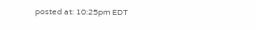posted at: 10:25pm EDT